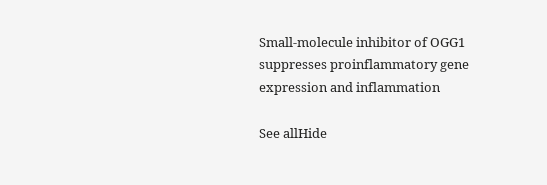Small-molecule inhibitor of OGG1 suppresses proinflammatory gene expression and inflammation

See allHide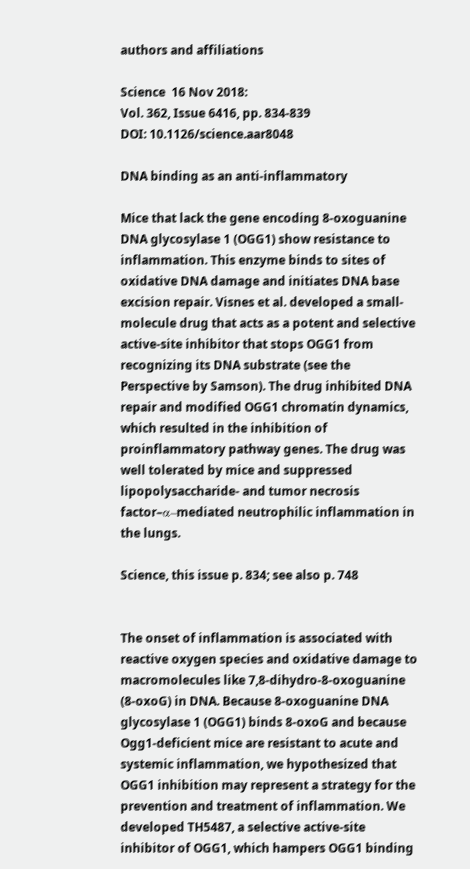authors and affiliations

Science  16 Nov 2018:
Vol. 362, Issue 6416, pp. 834-839
DOI: 10.1126/science.aar8048

DNA binding as an anti-inflammatory

Mice that lack the gene encoding 8-oxoguanine DNA glycosylase 1 (OGG1) show resistance to inflammation. This enzyme binds to sites of oxidative DNA damage and initiates DNA base excision repair. Visnes et al. developed a small-molecule drug that acts as a potent and selective active-site inhibitor that stops OGG1 from recognizing its DNA substrate (see the Perspective by Samson). The drug inhibited DNA repair and modified OGG1 chromatin dynamics, which resulted in the inhibition of proinflammatory pathway genes. The drug was well tolerated by mice and suppressed lipopolysaccharide- and tumor necrosis factor–α–mediated neutrophilic inflammation in the lungs.

Science, this issue p. 834; see also p. 748


The onset of inflammation is associated with reactive oxygen species and oxidative damage to macromolecules like 7,8-dihydro-8-oxoguanine (8-oxoG) in DNA. Because 8-oxoguanine DNA glycosylase 1 (OGG1) binds 8-oxoG and because Ogg1-deficient mice are resistant to acute and systemic inflammation, we hypothesized that OGG1 inhibition may represent a strategy for the prevention and treatment of inflammation. We developed TH5487, a selective active-site inhibitor of OGG1, which hampers OGG1 binding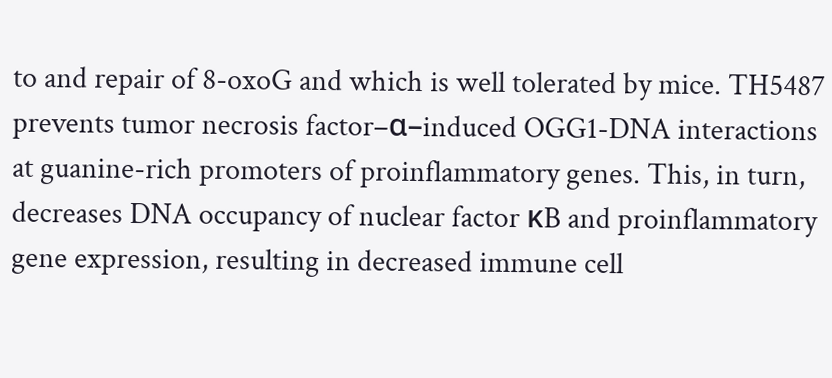to and repair of 8-oxoG and which is well tolerated by mice. TH5487 prevents tumor necrosis factor–α–induced OGG1-DNA interactions at guanine-rich promoters of proinflammatory genes. This, in turn, decreases DNA occupancy of nuclear factor κB and proinflammatory gene expression, resulting in decreased immune cell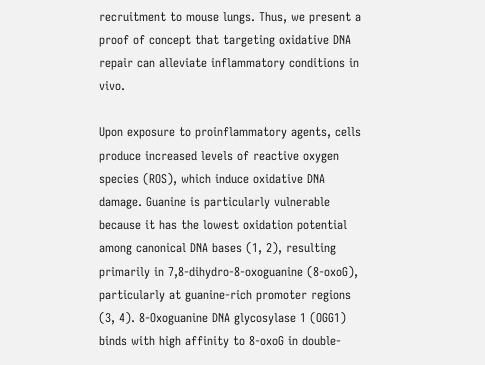recruitment to mouse lungs. Thus, we present a proof of concept that targeting oxidative DNA repair can alleviate inflammatory conditions in vivo.

Upon exposure to proinflammatory agents, cells produce increased levels of reactive oxygen species (ROS), which induce oxidative DNA damage. Guanine is particularly vulnerable because it has the lowest oxidation potential among canonical DNA bases (1, 2), resulting primarily in 7,8-dihydro-8-oxoguanine (8-oxoG), particularly at guanine-rich promoter regions (3, 4). 8-Oxoguanine DNA glycosylase 1 (OGG1) binds with high affinity to 8-oxoG in double-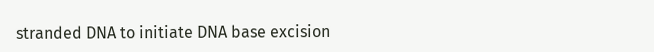stranded DNA to initiate DNA base excision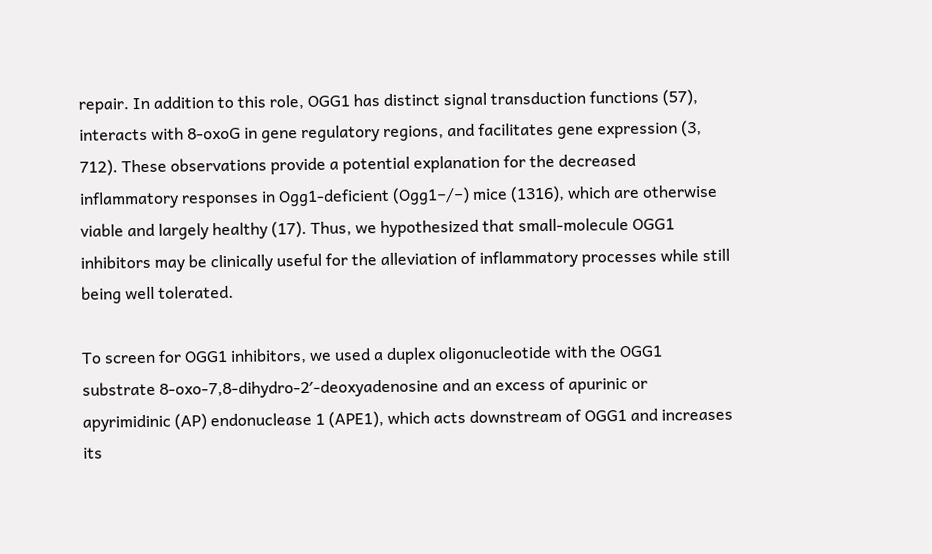repair. In addition to this role, OGG1 has distinct signal transduction functions (57), interacts with 8-oxoG in gene regulatory regions, and facilitates gene expression (3, 712). These observations provide a potential explanation for the decreased inflammatory responses in Ogg1-deficient (Ogg1−/−) mice (1316), which are otherwise viable and largely healthy (17). Thus, we hypothesized that small-molecule OGG1 inhibitors may be clinically useful for the alleviation of inflammatory processes while still being well tolerated.

To screen for OGG1 inhibitors, we used a duplex oligonucleotide with the OGG1 substrate 8-oxo-7,8-dihydro-2′-deoxyadenosine and an excess of apurinic or apyrimidinic (AP) endonuclease 1 (APE1), which acts downstream of OGG1 and increases its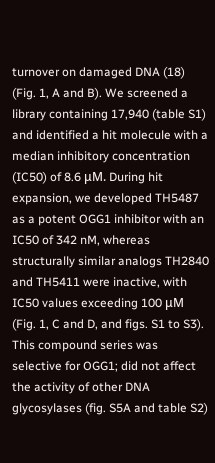turnover on damaged DNA (18) (Fig. 1, A and B). We screened a library containing 17,940 (table S1) and identified a hit molecule with a median inhibitory concentration (IC50) of 8.6 μM. During hit expansion, we developed TH5487 as a potent OGG1 inhibitor with an IC50 of 342 nM, whereas structurally similar analogs TH2840 and TH5411 were inactive, with IC50 values exceeding 100 μM (Fig. 1, C and D, and figs. S1 to S3). This compound series was selective for OGG1; did not affect the activity of other DNA glycosylases (fig. S5A and table S2)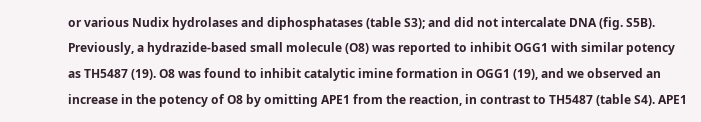or various Nudix hydrolases and diphosphatases (table S3); and did not intercalate DNA (fig. S5B). Previously, a hydrazide-based small molecule (O8) was reported to inhibit OGG1 with similar potency as TH5487 (19). O8 was found to inhibit catalytic imine formation in OGG1 (19), and we observed an increase in the potency of O8 by omitting APE1 from the reaction, in contrast to TH5487 (table S4). APE1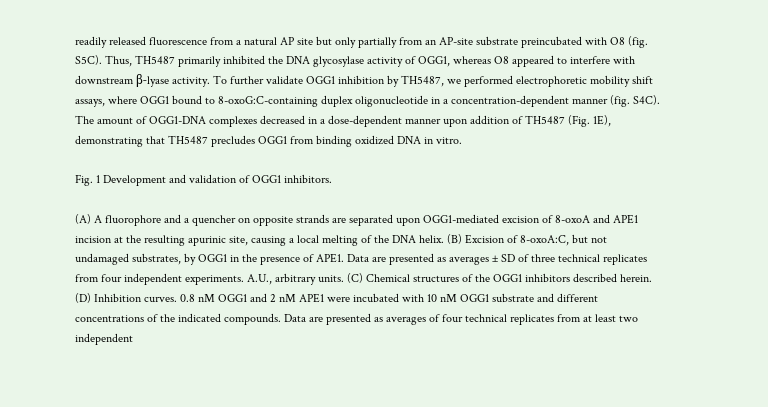readily released fluorescence from a natural AP site but only partially from an AP-site substrate preincubated with O8 (fig. S5C). Thus, TH5487 primarily inhibited the DNA glycosylase activity of OGG1, whereas O8 appeared to interfere with downstream β-lyase activity. To further validate OGG1 inhibition by TH5487, we performed electrophoretic mobility shift assays, where OGG1 bound to 8-oxoG:C-containing duplex oligonucleotide in a concentration-dependent manner (fig. S4C). The amount of OGG1-DNA complexes decreased in a dose-dependent manner upon addition of TH5487 (Fig. 1E), demonstrating that TH5487 precludes OGG1 from binding oxidized DNA in vitro.

Fig. 1 Development and validation of OGG1 inhibitors.

(A) A fluorophore and a quencher on opposite strands are separated upon OGG1-mediated excision of 8-oxoA and APE1 incision at the resulting apurinic site, causing a local melting of the DNA helix. (B) Excision of 8-oxoA:C, but not undamaged substrates, by OGG1 in the presence of APE1. Data are presented as averages ± SD of three technical replicates from four independent experiments. A.U., arbitrary units. (C) Chemical structures of the OGG1 inhibitors described herein. (D) Inhibition curves. 0.8 nM OGG1 and 2 nM APE1 were incubated with 10 nM OGG1 substrate and different concentrations of the indicated compounds. Data are presented as averages of four technical replicates from at least two independent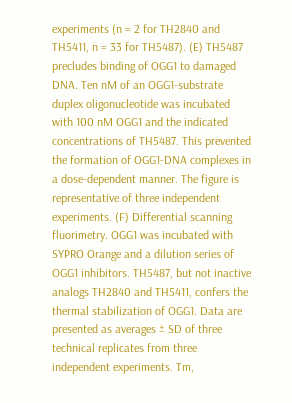experiments (n = 2 for TH2840 and TH5411, n = 33 for TH5487). (E) TH5487 precludes binding of OGG1 to damaged DNA. Ten nM of an OGG1-substrate duplex oligonucleotide was incubated with 100 nM OGG1 and the indicated concentrations of TH5487. This prevented the formation of OGG1-DNA complexes in a dose-dependent manner. The figure is representative of three independent experiments. (F) Differential scanning fluorimetry. OGG1 was incubated with SYPRO Orange and a dilution series of OGG1 inhibitors. TH5487, but not inactive analogs TH2840 and TH5411, confers the thermal stabilization of OGG1. Data are presented as averages ± SD of three technical replicates from three independent experiments. Tm,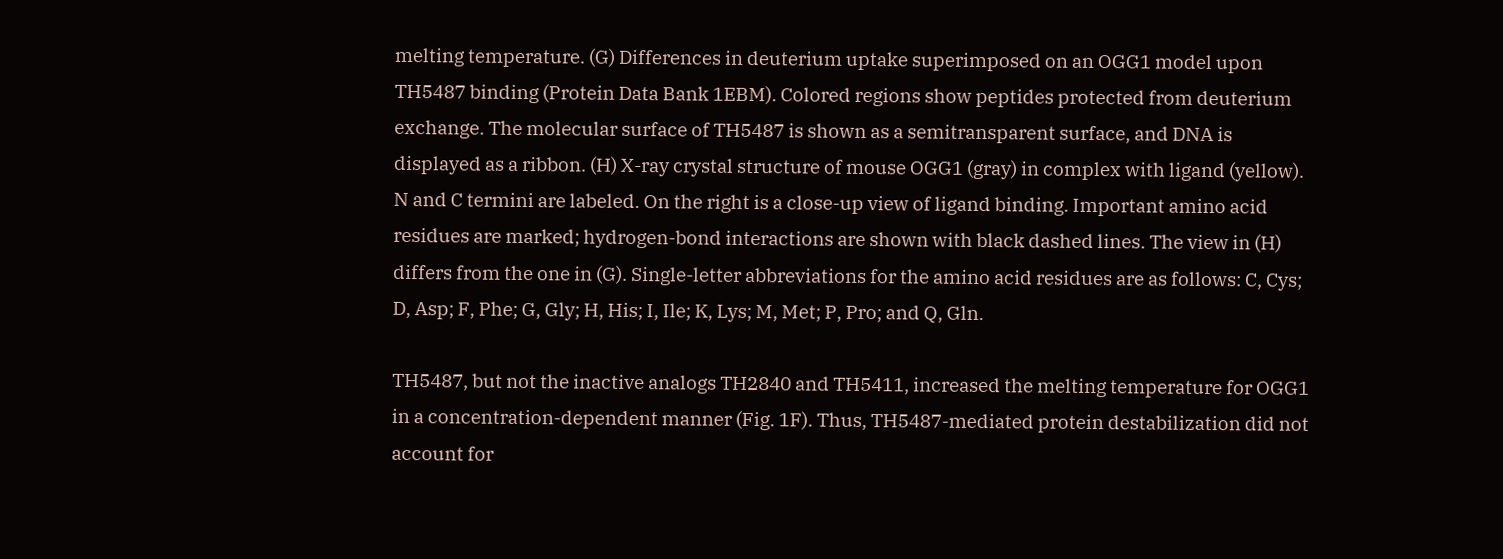melting temperature. (G) Differences in deuterium uptake superimposed on an OGG1 model upon TH5487 binding (Protein Data Bank 1EBM). Colored regions show peptides protected from deuterium exchange. The molecular surface of TH5487 is shown as a semitransparent surface, and DNA is displayed as a ribbon. (H) X-ray crystal structure of mouse OGG1 (gray) in complex with ligand (yellow). N and C termini are labeled. On the right is a close-up view of ligand binding. Important amino acid residues are marked; hydrogen-bond interactions are shown with black dashed lines. The view in (H) differs from the one in (G). Single-letter abbreviations for the amino acid residues are as follows: C, Cys; D, Asp; F, Phe; G, Gly; H, His; I, Ile; K, Lys; M, Met; P, Pro; and Q, Gln.

TH5487, but not the inactive analogs TH2840 and TH5411, increased the melting temperature for OGG1 in a concentration-dependent manner (Fig. 1F). Thus, TH5487-mediated protein destabilization did not account for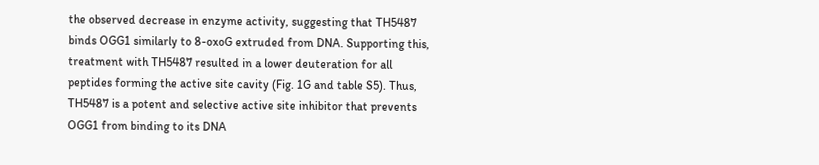the observed decrease in enzyme activity, suggesting that TH5487 binds OGG1 similarly to 8-oxoG extruded from DNA. Supporting this, treatment with TH5487 resulted in a lower deuteration for all peptides forming the active site cavity (Fig. 1G and table S5). Thus, TH5487 is a potent and selective active site inhibitor that prevents OGG1 from binding to its DNA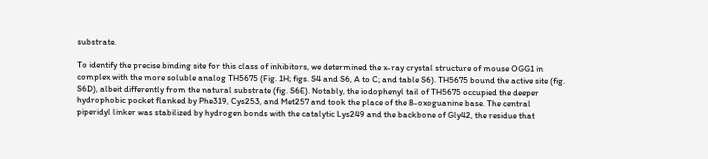substrate.

To identify the precise binding site for this class of inhibitors, we determined the x-ray crystal structure of mouse OGG1 in complex with the more soluble analog TH5675 (Fig. 1H; figs. S4 and S6, A to C; and table S6). TH5675 bound the active site (fig. S6D), albeit differently from the natural substrate (fig. S6E). Notably, the iodophenyl tail of TH5675 occupied the deeper hydrophobic pocket flanked by Phe319, Cys253, and Met257 and took the place of the 8-oxoguanine base. The central piperidyl linker was stabilized by hydrogen bonds with the catalytic Lys249 and the backbone of Gly42, the residue that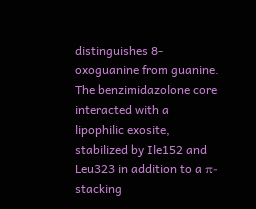distinguishes 8-oxoguanine from guanine. The benzimidazolone core interacted with a lipophilic exosite, stabilized by Ile152 and Leu323 in addition to a π-stacking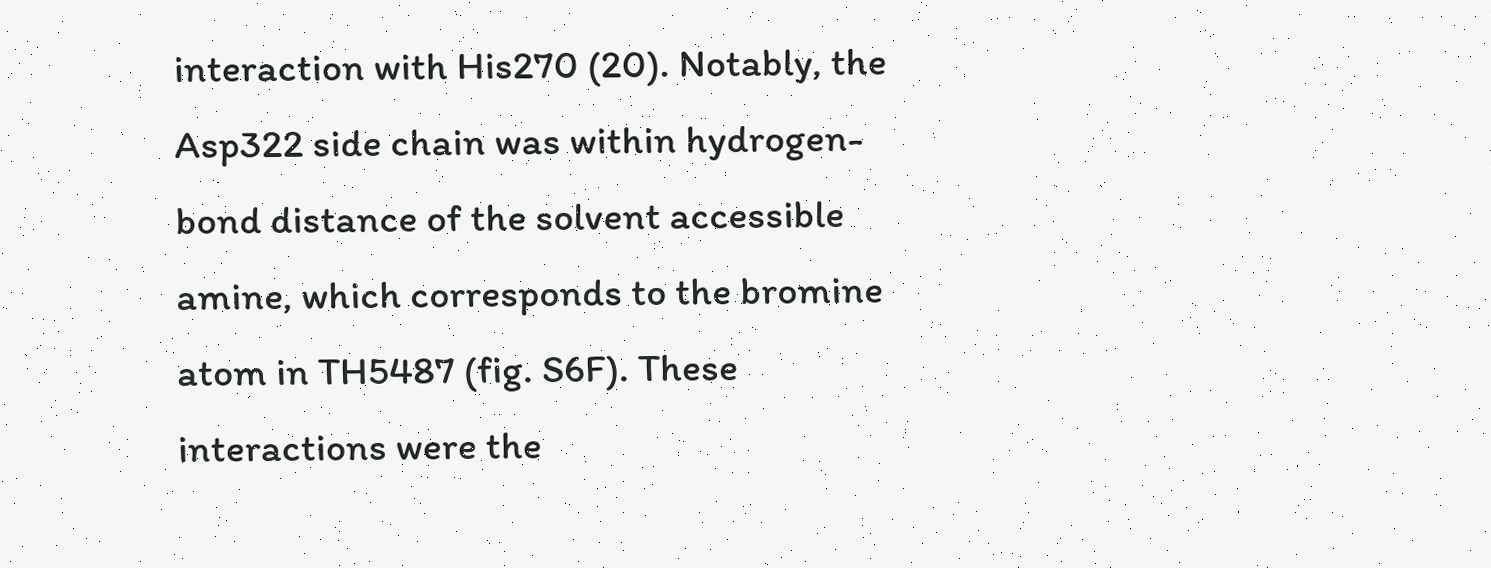interaction with His270 (20). Notably, the Asp322 side chain was within hydrogen-bond distance of the solvent accessible amine, which corresponds to the bromine atom in TH5487 (fig. S6F). These interactions were the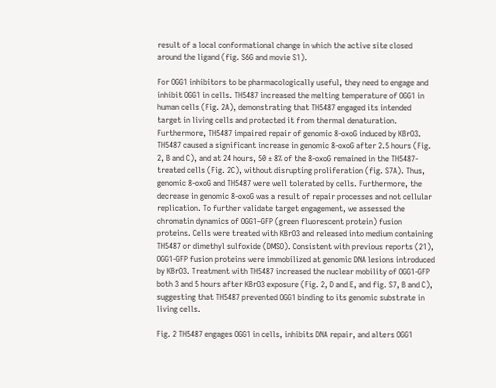result of a local conformational change in which the active site closed around the ligand (fig. S6G and movie S1).

For OGG1 inhibitors to be pharmacologically useful, they need to engage and inhibit OGG1 in cells. TH5487 increased the melting temperature of OGG1 in human cells (Fig. 2A), demonstrating that TH5487 engaged its intended target in living cells and protected it from thermal denaturation. Furthermore, TH5487 impaired repair of genomic 8-oxoG induced by KBrO3. TH5487 caused a significant increase in genomic 8-oxoG after 2.5 hours (Fig. 2, B and C), and at 24 hours, 50 ± 8% of the 8-oxoG remained in the TH5487-treated cells (Fig. 2C), without disrupting proliferation (fig. S7A). Thus, genomic 8-oxoG and TH5487 were well tolerated by cells. Furthermore, the decrease in genomic 8-oxoG was a result of repair processes and not cellular replication. To further validate target engagement, we assessed the chromatin dynamics of OGG1–GFP (green fluorescent protein) fusion proteins. Cells were treated with KBrO3 and released into medium containing TH5487 or dimethyl sulfoxide (DMSO). Consistent with previous reports (21), OGG1-GFP fusion proteins were immobilized at genomic DNA lesions introduced by KBrO3. Treatment with TH5487 increased the nuclear mobility of OGG1-GFP both 3 and 5 hours after KBrO3 exposure (Fig. 2, D and E, and fig. S7, B and C), suggesting that TH5487 prevented OGG1 binding to its genomic substrate in living cells.

Fig. 2 TH5487 engages OGG1 in cells, inhibits DNA repair, and alters OGG1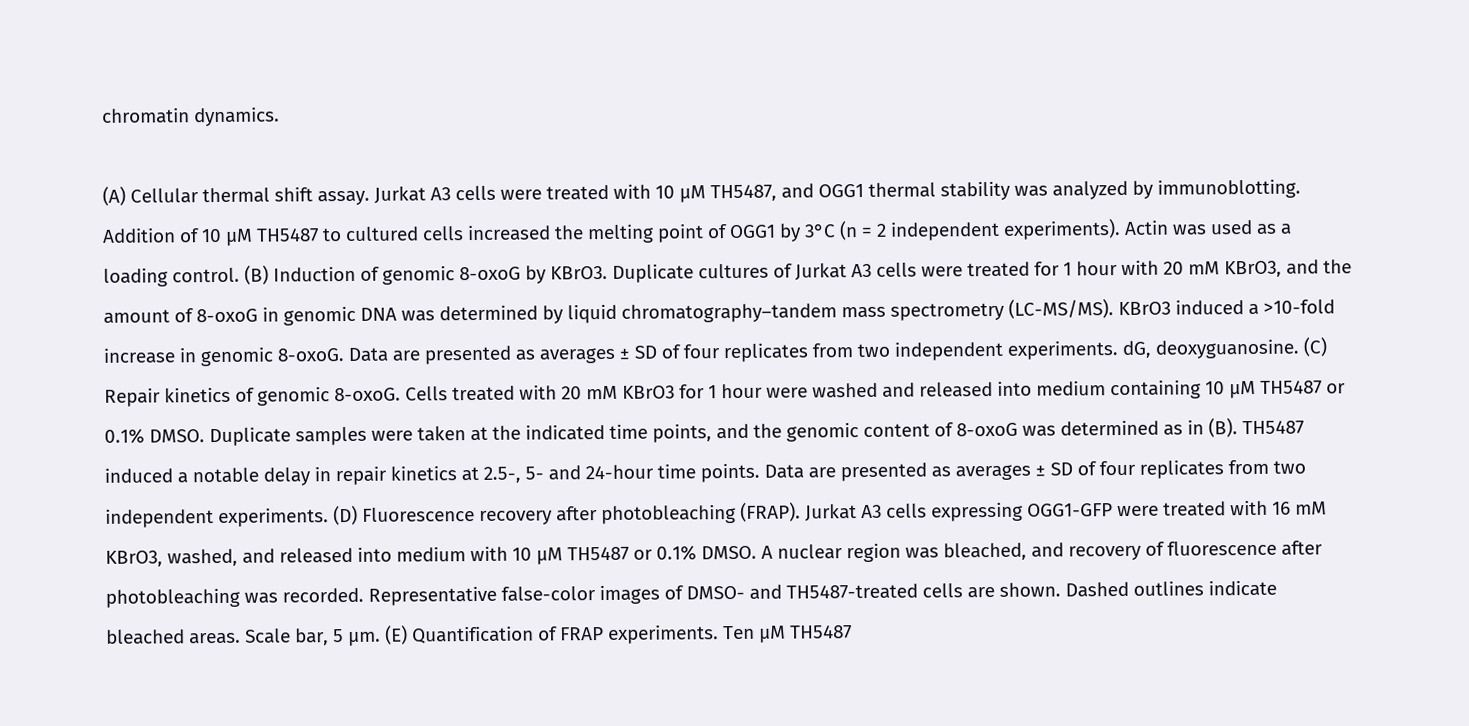chromatin dynamics.

(A) Cellular thermal shift assay. Jurkat A3 cells were treated with 10 μM TH5487, and OGG1 thermal stability was analyzed by immunoblotting. Addition of 10 μM TH5487 to cultured cells increased the melting point of OGG1 by 3°C (n = 2 independent experiments). Actin was used as a loading control. (B) Induction of genomic 8-oxoG by KBrO3. Duplicate cultures of Jurkat A3 cells were treated for 1 hour with 20 mM KBrO3, and the amount of 8-oxoG in genomic DNA was determined by liquid chromatography–tandem mass spectrometry (LC-MS/MS). KBrO3 induced a >10-fold increase in genomic 8-oxoG. Data are presented as averages ± SD of four replicates from two independent experiments. dG, deoxyguanosine. (C) Repair kinetics of genomic 8-oxoG. Cells treated with 20 mM KBrO3 for 1 hour were washed and released into medium containing 10 μM TH5487 or 0.1% DMSO. Duplicate samples were taken at the indicated time points, and the genomic content of 8-oxoG was determined as in (B). TH5487 induced a notable delay in repair kinetics at 2.5-, 5- and 24-hour time points. Data are presented as averages ± SD of four replicates from two independent experiments. (D) Fluorescence recovery after photobleaching (FRAP). Jurkat A3 cells expressing OGG1-GFP were treated with 16 mM KBrO3, washed, and released into medium with 10 μM TH5487 or 0.1% DMSO. A nuclear region was bleached, and recovery of fluorescence after photobleaching was recorded. Representative false-color images of DMSO- and TH5487-treated cells are shown. Dashed outlines indicate bleached areas. Scale bar, 5 μm. (E) Quantification of FRAP experiments. Ten μM TH5487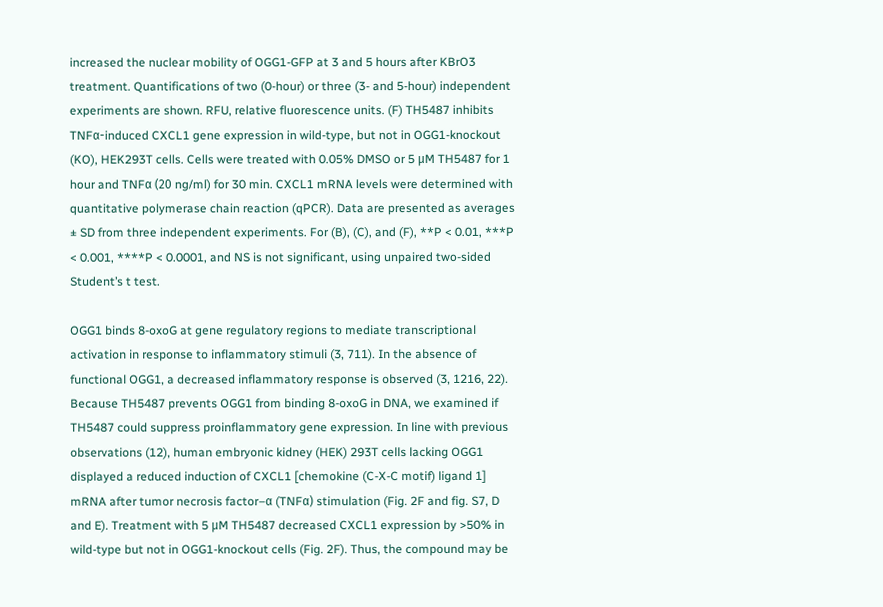increased the nuclear mobility of OGG1-GFP at 3 and 5 hours after KBrO3 treatment. Quantifications of two (0-hour) or three (3- and 5-hour) independent experiments are shown. RFU, relative fluorescence units. (F) TH5487 inhibits TNFα-induced CXCL1 gene expression in wild-type, but not in OGG1-knockout (KO), HEK293T cells. Cells were treated with 0.05% DMSO or 5 μM TH5487 for 1 hour and TNFα (20 ng/ml) for 30 min. CXCL1 mRNA levels were determined with quantitative polymerase chain reaction (qPCR). Data are presented as averages ± SD from three independent experiments. For (B), (C), and (F), **P < 0.01, ***P < 0.001, ****P < 0.0001, and NS is not significant, using unpaired two-sided Student’s t test.

OGG1 binds 8-oxoG at gene regulatory regions to mediate transcriptional activation in response to inflammatory stimuli (3, 711). In the absence of functional OGG1, a decreased inflammatory response is observed (3, 1216, 22). Because TH5487 prevents OGG1 from binding 8-oxoG in DNA, we examined if TH5487 could suppress proinflammatory gene expression. In line with previous observations (12), human embryonic kidney (HEK) 293T cells lacking OGG1 displayed a reduced induction of CXCL1 [chemokine (C-X-C motif) ligand 1] mRNA after tumor necrosis factor–α (TNFα) stimulation (Fig. 2F and fig. S7, D and E). Treatment with 5 μM TH5487 decreased CXCL1 expression by >50% in wild-type but not in OGG1-knockout cells (Fig. 2F). Thus, the compound may be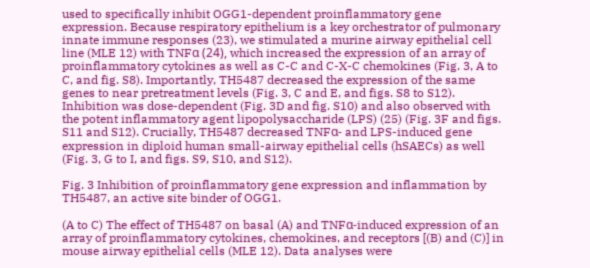used to specifically inhibit OGG1-dependent proinflammatory gene expression. Because respiratory epithelium is a key orchestrator of pulmonary innate immune responses (23), we stimulated a murine airway epithelial cell line (MLE 12) with TNFα (24), which increased the expression of an array of proinflammatory cytokines as well as C-C and C-X-C chemokines (Fig. 3, A to C, and fig. S8). Importantly, TH5487 decreased the expression of the same genes to near pretreatment levels (Fig. 3, C and E, and figs. S8 to S12). Inhibition was dose-dependent (Fig. 3D and fig. S10) and also observed with the potent inflammatory agent lipopolysaccharide (LPS) (25) (Fig. 3F and figs. S11 and S12). Crucially, TH5487 decreased TNFα- and LPS-induced gene expression in diploid human small-airway epithelial cells (hSAECs) as well (Fig. 3, G to I, and figs. S9, S10, and S12).

Fig. 3 Inhibition of proinflammatory gene expression and inflammation by TH5487, an active site binder of OGG1.

(A to C) The effect of TH5487 on basal (A) and TNFα-induced expression of an array of proinflammatory cytokines, chemokines, and receptors [(B) and (C)] in mouse airway epithelial cells (MLE 12). Data analyses were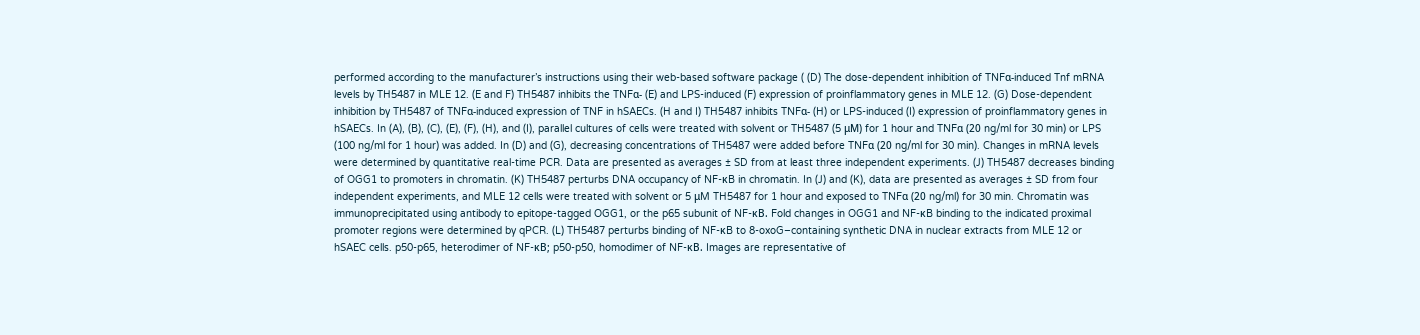performed according to the manufacturer’s instructions using their web-based software package ( (D) The dose-dependent inhibition of TNFα-induced Tnf mRNA levels by TH5487 in MLE 12. (E and F) TH5487 inhibits the TNFα- (E) and LPS-induced (F) expression of proinflammatory genes in MLE 12. (G) Dose-dependent inhibition by TH5487 of TNFα-induced expression of TNF in hSAECs. (H and I) TH5487 inhibits TNFα- (H) or LPS-induced (I) expression of proinflammatory genes in hSAECs. In (A), (B), (C), (E), (F), (H), and (I), parallel cultures of cells were treated with solvent or TH5487 (5 μM) for 1 hour and TNFα (20 ng/ml for 30 min) or LPS (100 ng/ml for 1 hour) was added. In (D) and (G), decreasing concentrations of TH5487 were added before TNFα (20 ng/ml for 30 min). Changes in mRNA levels were determined by quantitative real-time PCR. Data are presented as averages ± SD from at least three independent experiments. (J) TH5487 decreases binding of OGG1 to promoters in chromatin. (K) TH5487 perturbs DNA occupancy of NF-κB in chromatin. In (J) and (K), data are presented as averages ± SD from four independent experiments, and MLE 12 cells were treated with solvent or 5 μM TH5487 for 1 hour and exposed to TNFα (20 ng/ml) for 30 min. Chromatin was immunoprecipitated using antibody to epitope-tagged OGG1, or the p65 subunit of NF-κB. Fold changes in OGG1 and NF-κB binding to the indicated proximal promoter regions were determined by qPCR. (L) TH5487 perturbs binding of NF-κB to 8-oxoG–containing synthetic DNA in nuclear extracts from MLE 12 or hSAEC cells. p50-p65, heterodimer of NF-κB; p50-p50, homodimer of NF-κB. Images are representative of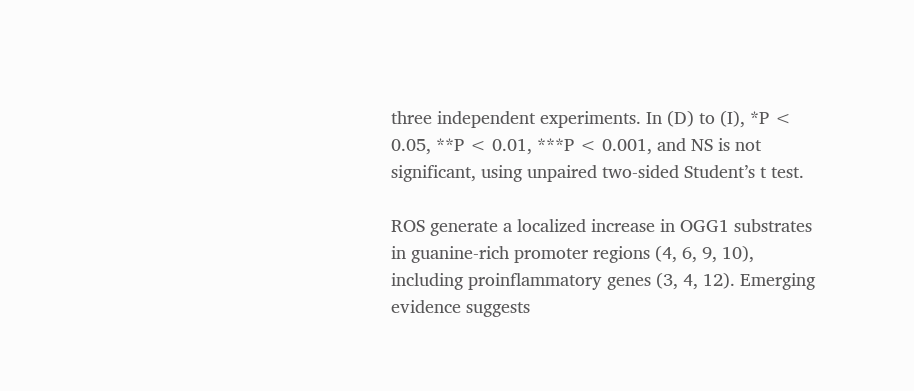three independent experiments. In (D) to (I), *P < 0.05, **P < 0.01, ***P < 0.001, and NS is not significant, using unpaired two-sided Student’s t test.

ROS generate a localized increase in OGG1 substrates in guanine-rich promoter regions (4, 6, 9, 10), including proinflammatory genes (3, 4, 12). Emerging evidence suggests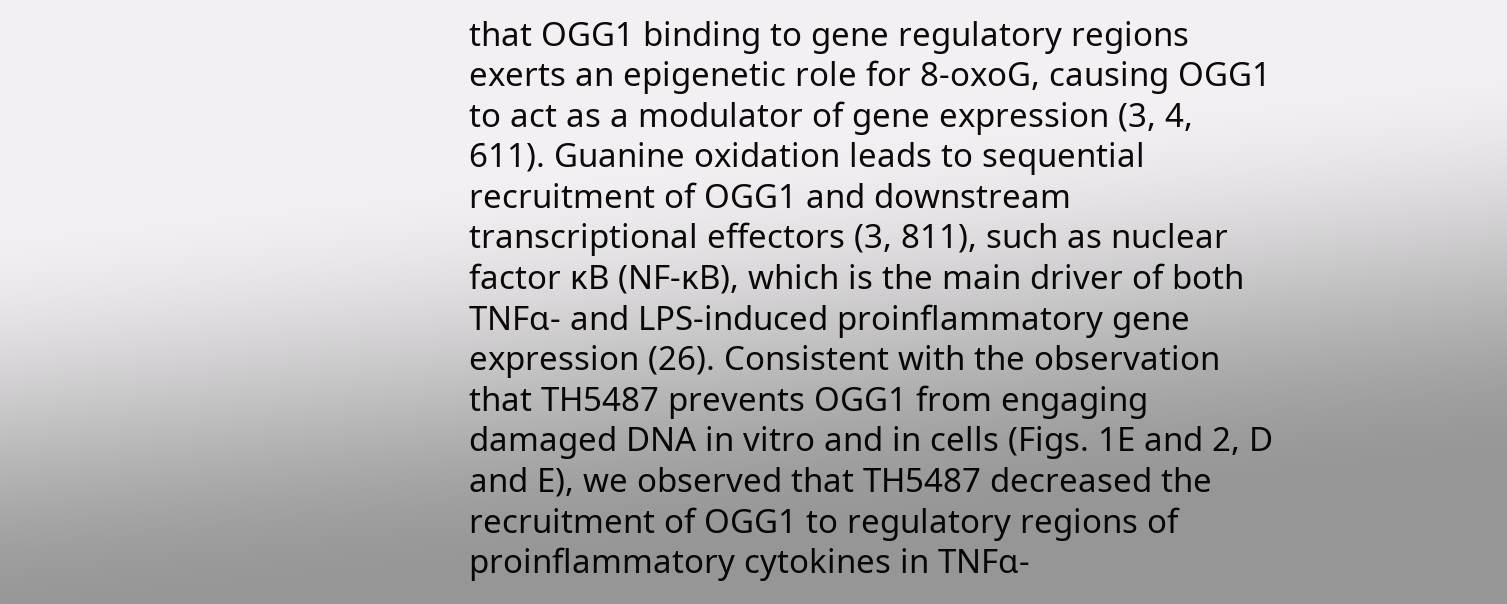that OGG1 binding to gene regulatory regions exerts an epigenetic role for 8-oxoG, causing OGG1 to act as a modulator of gene expression (3, 4, 611). Guanine oxidation leads to sequential recruitment of OGG1 and downstream transcriptional effectors (3, 811), such as nuclear factor κB (NF-κB), which is the main driver of both TNFα- and LPS-induced proinflammatory gene expression (26). Consistent with the observation that TH5487 prevents OGG1 from engaging damaged DNA in vitro and in cells (Figs. 1E and 2, D and E), we observed that TH5487 decreased the recruitment of OGG1 to regulatory regions of proinflammatory cytokines in TNFα-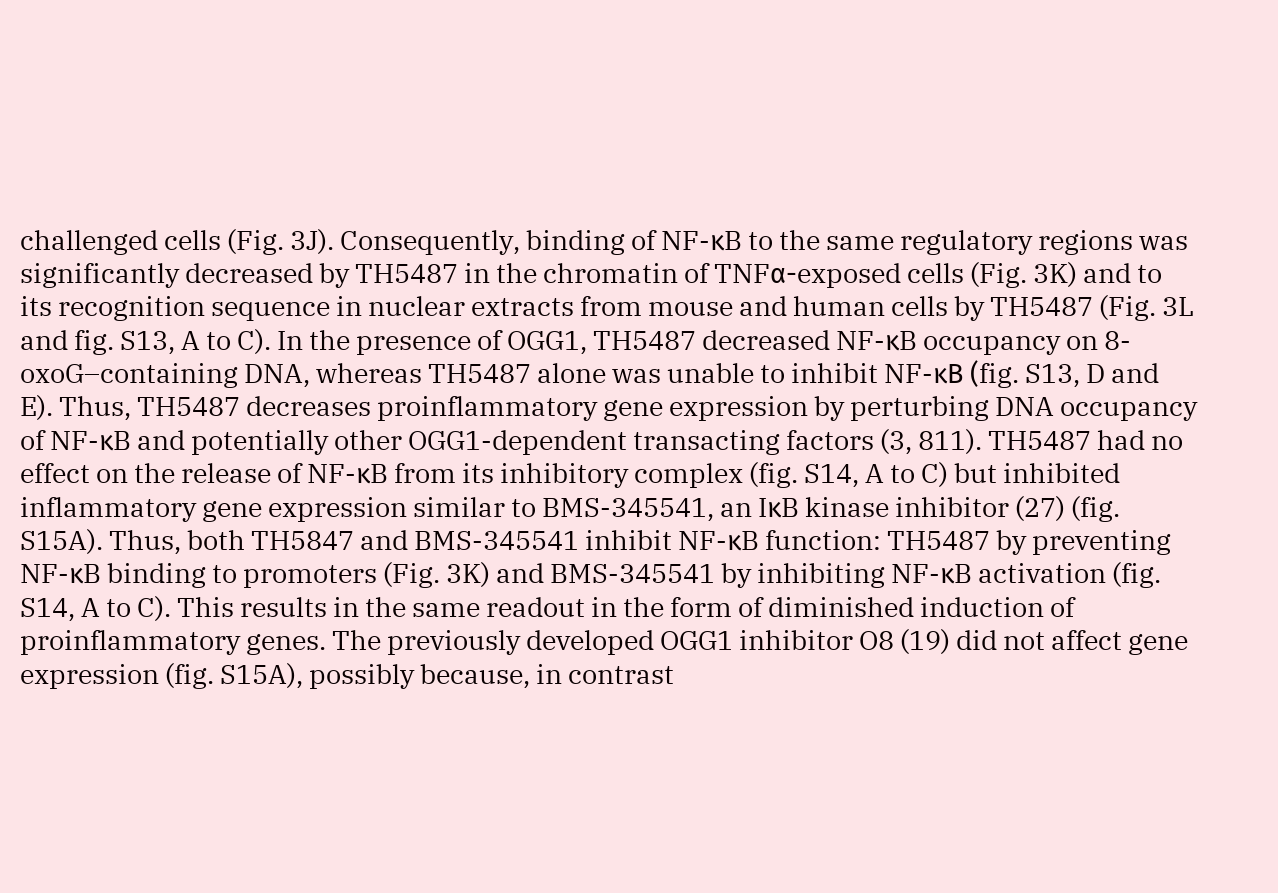challenged cells (Fig. 3J). Consequently, binding of NF-κB to the same regulatory regions was significantly decreased by TH5487 in the chromatin of TNFα-exposed cells (Fig. 3K) and to its recognition sequence in nuclear extracts from mouse and human cells by TH5487 (Fig. 3L and fig. S13, A to C). In the presence of OGG1, TH5487 decreased NF-κB occupancy on 8-oxoG–containing DNA, whereas TH5487 alone was unable to inhibit NF-κB (fig. S13, D and E). Thus, TH5487 decreases proinflammatory gene expression by perturbing DNA occupancy of NF-κB and potentially other OGG1-dependent transacting factors (3, 811). TH5487 had no effect on the release of NF-κB from its inhibitory complex (fig. S14, A to C) but inhibited inflammatory gene expression similar to BMS-345541, an IκB kinase inhibitor (27) (fig. S15A). Thus, both TH5847 and BMS-345541 inhibit NF-κB function: TH5487 by preventing NF-κB binding to promoters (Fig. 3K) and BMS-345541 by inhibiting NF-κB activation (fig. S14, A to C). This results in the same readout in the form of diminished induction of proinflammatory genes. The previously developed OGG1 inhibitor O8 (19) did not affect gene expression (fig. S15A), possibly because, in contrast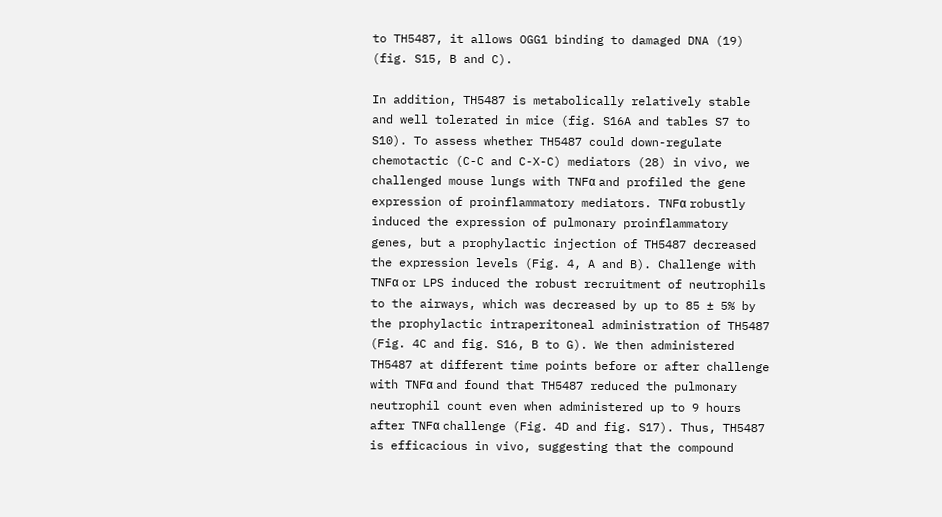to TH5487, it allows OGG1 binding to damaged DNA (19) (fig. S15, B and C).

In addition, TH5487 is metabolically relatively stable and well tolerated in mice (fig. S16A and tables S7 to S10). To assess whether TH5487 could down-regulate chemotactic (C-C and C-X-C) mediators (28) in vivo, we challenged mouse lungs with TNFα and profiled the gene expression of proinflammatory mediators. TNFα robustly induced the expression of pulmonary proinflammatory genes, but a prophylactic injection of TH5487 decreased the expression levels (Fig. 4, A and B). Challenge with TNFα or LPS induced the robust recruitment of neutrophils to the airways, which was decreased by up to 85 ± 5% by the prophylactic intraperitoneal administration of TH5487 (Fig. 4C and fig. S16, B to G). We then administered TH5487 at different time points before or after challenge with TNFα and found that TH5487 reduced the pulmonary neutrophil count even when administered up to 9 hours after TNFα challenge (Fig. 4D and fig. S17). Thus, TH5487 is efficacious in vivo, suggesting that the compound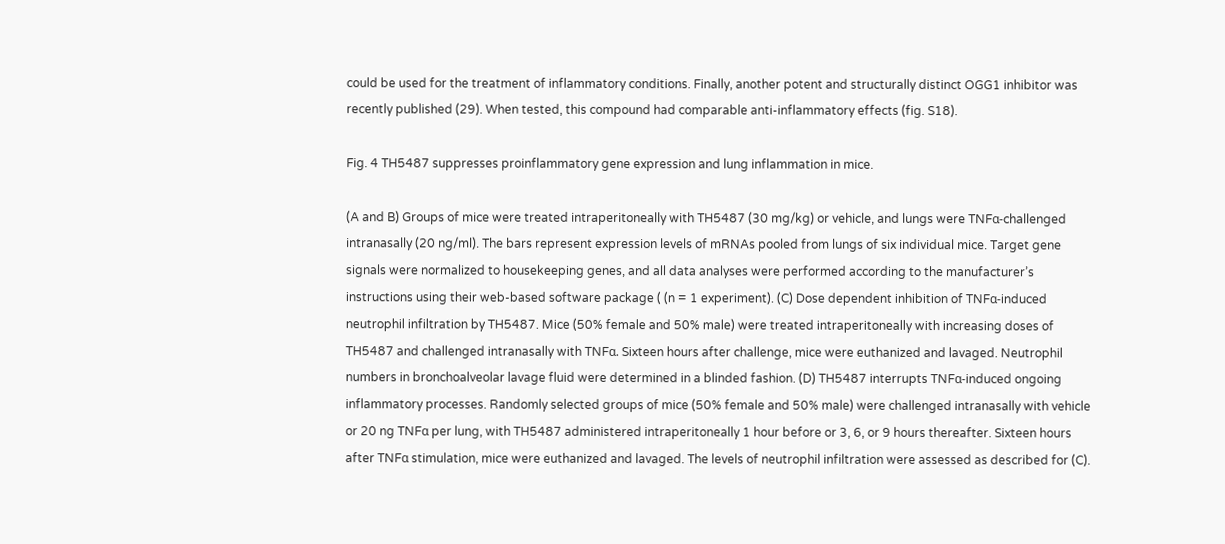could be used for the treatment of inflammatory conditions. Finally, another potent and structurally distinct OGG1 inhibitor was recently published (29). When tested, this compound had comparable anti-inflammatory effects (fig. S18).

Fig. 4 TH5487 suppresses proinflammatory gene expression and lung inflammation in mice.

(A and B) Groups of mice were treated intraperitoneally with TH5487 (30 mg/kg) or vehicle, and lungs were TNFα-challenged intranasally (20 ng/ml). The bars represent expression levels of mRNAs pooled from lungs of six individual mice. Target gene signals were normalized to housekeeping genes, and all data analyses were performed according to the manufacturer’s instructions using their web-based software package ( (n = 1 experiment). (C) Dose dependent inhibition of TNFα-induced neutrophil infiltration by TH5487. Mice (50% female and 50% male) were treated intraperitoneally with increasing doses of TH5487 and challenged intranasally with TNFα. Sixteen hours after challenge, mice were euthanized and lavaged. Neutrophil numbers in bronchoalveolar lavage fluid were determined in a blinded fashion. (D) TH5487 interrupts TNFα-induced ongoing inflammatory processes. Randomly selected groups of mice (50% female and 50% male) were challenged intranasally with vehicle or 20 ng TNFα per lung, with TH5487 administered intraperitoneally 1 hour before or 3, 6, or 9 hours thereafter. Sixteen hours after TNFα stimulation, mice were euthanized and lavaged. The levels of neutrophil infiltration were assessed as described for (C).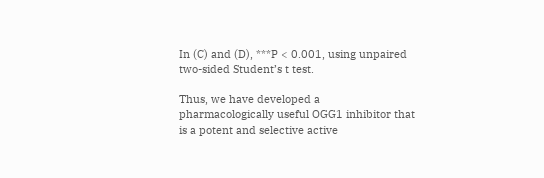In (C) and (D), ***P < 0.001, using unpaired two-sided Student’s t test.

Thus, we have developed a pharmacologically useful OGG1 inhibitor that is a potent and selective active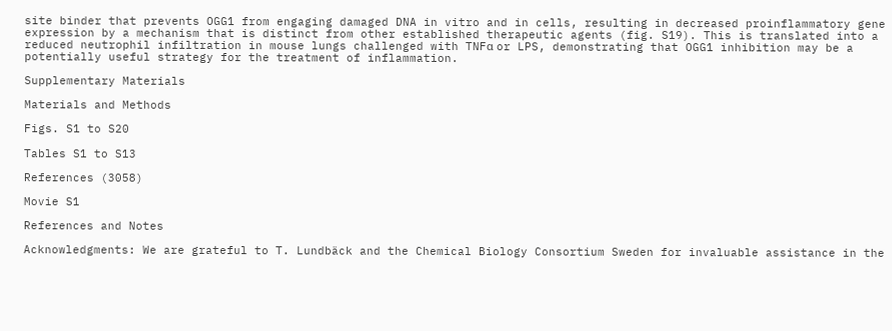site binder that prevents OGG1 from engaging damaged DNA in vitro and in cells, resulting in decreased proinflammatory gene expression by a mechanism that is distinct from other established therapeutic agents (fig. S19). This is translated into a reduced neutrophil infiltration in mouse lungs challenged with TNFα or LPS, demonstrating that OGG1 inhibition may be a potentially useful strategy for the treatment of inflammation.

Supplementary Materials

Materials and Methods

Figs. S1 to S20

Tables S1 to S13

References (3058)

Movie S1

References and Notes

Acknowledgments: We are grateful to T. Lundbäck and the Chemical Biology Consortium Sweden for invaluable assistance in the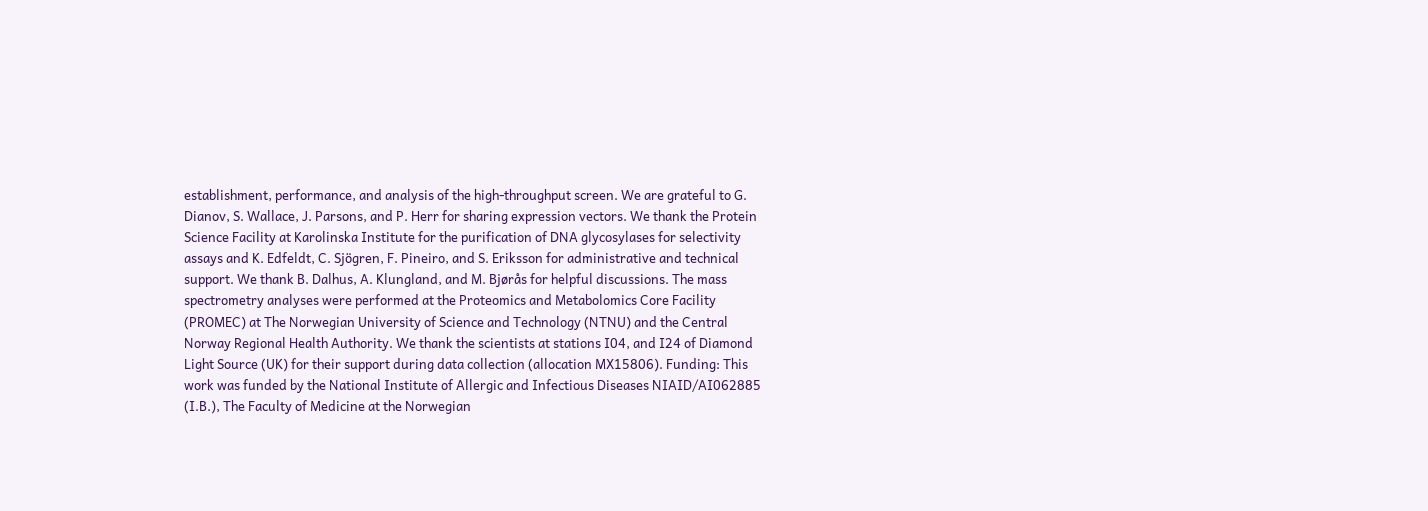establishment, performance, and analysis of the high-throughput screen. We are grateful to G. Dianov, S. Wallace, J. Parsons, and P. Herr for sharing expression vectors. We thank the Protein Science Facility at Karolinska Institute for the purification of DNA glycosylases for selectivity assays and K. Edfeldt, C. Sjögren, F. Pineiro, and S. Eriksson for administrative and technical support. We thank B. Dalhus, A. Klungland, and M. Bjørås for helpful discussions. The mass spectrometry analyses were performed at the Proteomics and Metabolomics Core Facility (PROMEC) at The Norwegian University of Science and Technology (NTNU) and the Central Norway Regional Health Authority. We thank the scientists at stations I04, and I24 of Diamond Light Source (UK) for their support during data collection (allocation MX15806). Funding: This work was funded by the National Institute of Allergic and Infectious Diseases NIAID/AI062885 (I.B.), The Faculty of Medicine at the Norwegian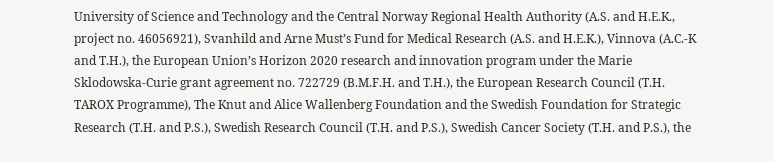University of Science and Technology and the Central Norway Regional Health Authority (A.S. and H.E.K., project no. 46056921), Svanhild and Arne Must’s Fund for Medical Research (A.S. and H.E.K.), Vinnova (A.C.-K and T.H.), the European Union’s Horizon 2020 research and innovation program under the Marie Sklodowska-Curie grant agreement no. 722729 (B.M.F.H. and T.H.), the European Research Council (T.H. TAROX Programme), The Knut and Alice Wallenberg Foundation and the Swedish Foundation for Strategic Research (T.H. and P.S.), Swedish Research Council (T.H. and P.S.), Swedish Cancer Society (T.H. and P.S.), the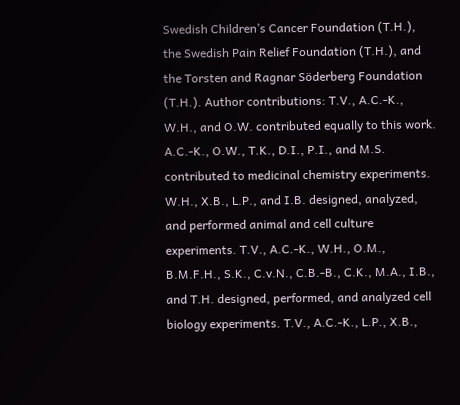Swedish Children’s Cancer Foundation (T.H.), the Swedish Pain Relief Foundation (T.H.), and the Torsten and Ragnar Söderberg Foundation (T.H.). Author contributions: T.V., A.C.-K., W.H., and O.W. contributed equally to this work. A.C.-K., O.W., T.K., D.I., P.I., and M.S. contributed to medicinal chemistry experiments. W.H., X.B., L.P., and I.B. designed, analyzed, and performed animal and cell culture experiments. T.V., A.C.-K., W.H., O.M., B.M.F.H., S.K., C.v.N., C.B.-B., C.K., M.A., I.B., and T.H. designed, performed, and analyzed cell biology experiments. T.V., A.C.-K., L.P., X.B.,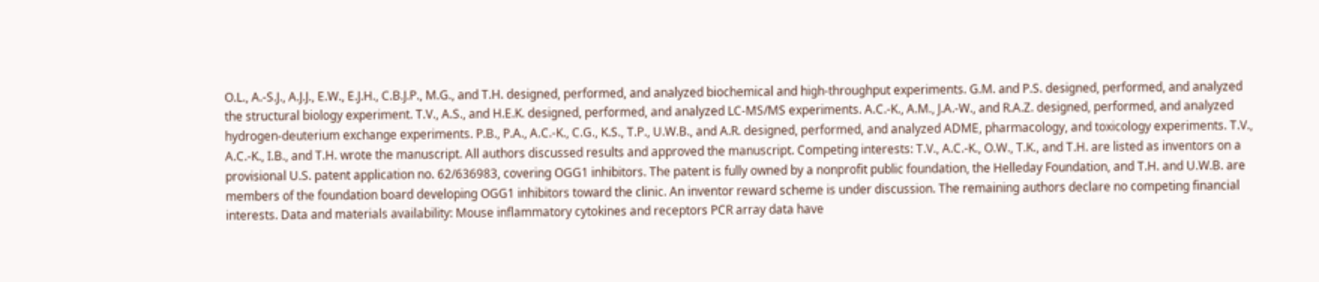O.L., A.-S.J., A.J.J., E.W., E.J.H., C.B.J.P., M.G., and T.H. designed, performed, and analyzed biochemical and high-throughput experiments. G.M. and P.S. designed, performed, and analyzed the structural biology experiment. T.V., A.S., and H.E.K. designed, performed, and analyzed LC-MS/MS experiments. A.C.-K., A.M., J.A.-W., and R.A.Z. designed, performed, and analyzed hydrogen-deuterium exchange experiments. P.B., P.A., A.C.-K., C.G., K.S., T.P., U.W.B., and A.R. designed, performed, and analyzed ADME, pharmacology, and toxicology experiments. T.V., A.C.-K., I.B., and T.H. wrote the manuscript. All authors discussed results and approved the manuscript. Competing interests: T.V., A.C.-K., O.W., T.K., and T.H. are listed as inventors on a provisional U.S. patent application no. 62/636983, covering OGG1 inhibitors. The patent is fully owned by a nonprofit public foundation, the Helleday Foundation, and T.H. and U.W.B. are members of the foundation board developing OGG1 inhibitors toward the clinic. An inventor reward scheme is under discussion. The remaining authors declare no competing financial interests. Data and materials availability: Mouse inflammatory cytokines and receptors PCR array data have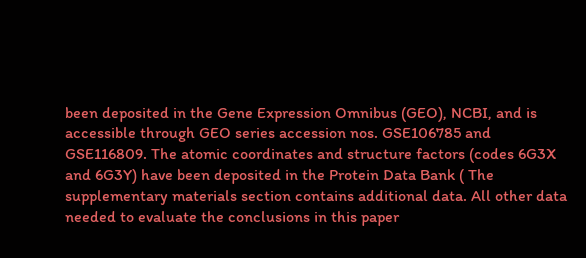been deposited in the Gene Expression Omnibus (GEO), NCBI, and is accessible through GEO series accession nos. GSE106785 and GSE116809. The atomic coordinates and structure factors (codes 6G3X and 6G3Y) have been deposited in the Protein Data Bank ( The supplementary materials section contains additional data. All other data needed to evaluate the conclusions in this paper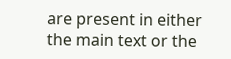are present in either the main text or the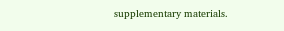supplementary materials.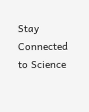Stay Connected to Science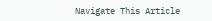Navigate This Article